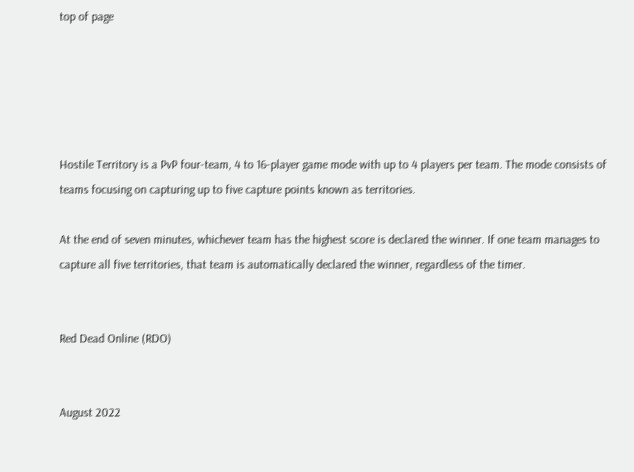top of page





Hostile Territory is a PvP four-team, 4 to 16-player game mode with up to 4 players per team. The mode consists of teams focusing on capturing up to five capture points known as territories.

At the end of seven minutes, whichever team has the highest score is declared the winner. If one team manages to capture all five territories, that team is automatically declared the winner, regardless of the timer.


Red Dead Online (RDO)


August 2022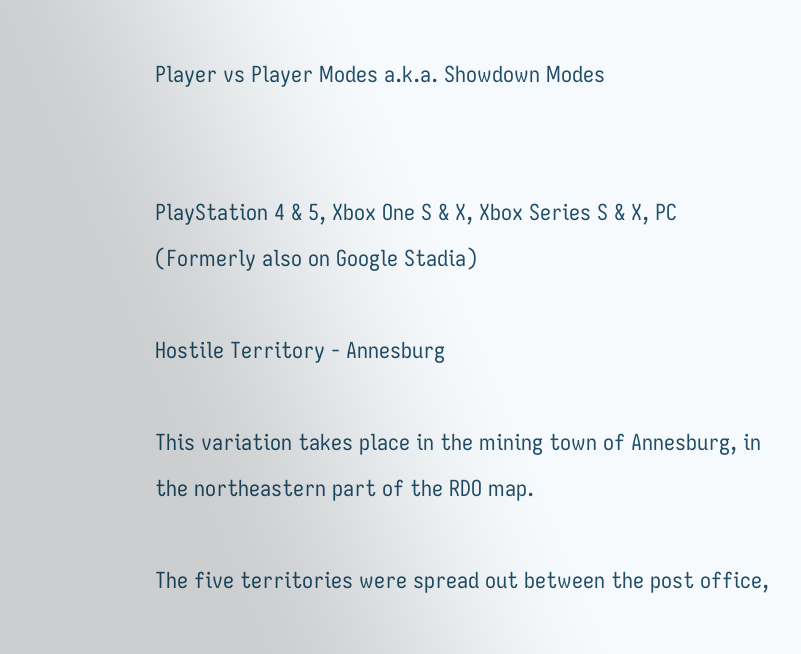Player vs Player Modes a.k.a. Showdown Modes


PlayStation 4 & 5, Xbox One S & X, Xbox Series S & X, PC
(Formerly also on Google Stadia)

Hostile Territory - Annesburg

This variation takes place in the mining town of Annesburg, in the northeastern part of the RDO map.

The five territories were spread out between the post office,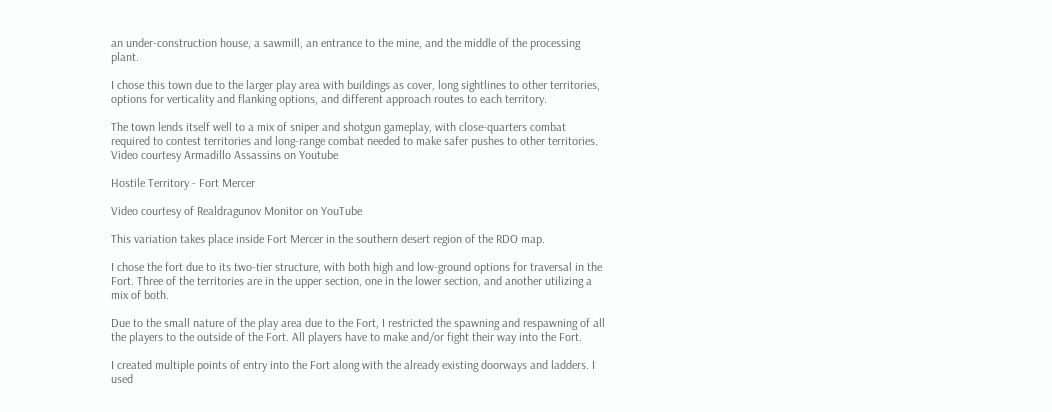an under-construction house, a sawmill, an entrance to the mine, and the middle of the processing plant.

I chose this town due to the larger play area with buildings as cover, long sightlines to other territories, options for verticality and flanking options, and different approach routes to each territory.

The town lends itself well to a mix of sniper and shotgun gameplay, with close-quarters combat required to contest territories and long-range combat needed to make safer pushes to other territories.
Video courtesy Armadillo Assassins on Youtube

Hostile Territory - Fort Mercer

Video courtesy of Realdragunov Monitor on YouTube

This variation takes place inside Fort Mercer in the southern desert region of the RDO map.

I chose the fort due to its two-tier structure, with both high and low-ground options for traversal in the Fort. Three of the territories are in the upper section, one in the lower section, and another utilizing a mix of both.

Due to the small nature of the play area due to the Fort, I restricted the spawning and respawning of all the players to the outside of the Fort. All players have to make and/or fight their way into the Fort.

I created multiple points of entry into the Fort along with the already existing doorways and ladders. I used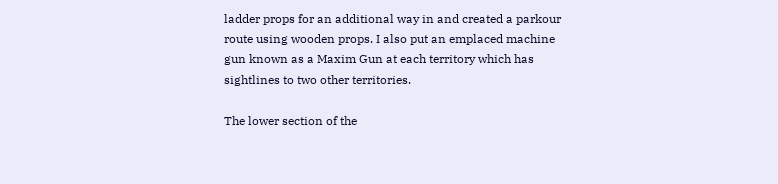ladder props for an additional way in and created a parkour route using wooden props. I also put an emplaced machine gun known as a Maxim Gun at each territory which has sightlines to two other territories.

The lower section of the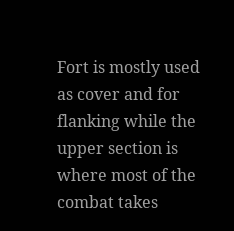Fort is mostly used as cover and for flanking while the upper section is where most of the combat takes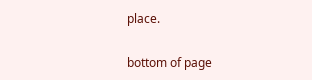place.

bottom of page